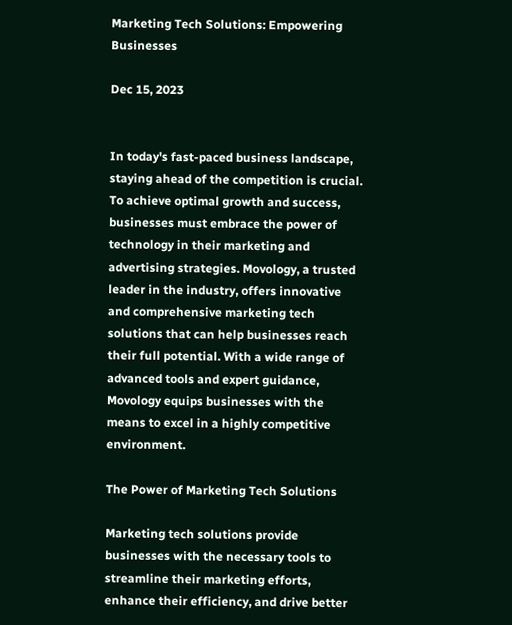Marketing Tech Solutions: Empowering Businesses

Dec 15, 2023


In today's fast-paced business landscape, staying ahead of the competition is crucial. To achieve optimal growth and success, businesses must embrace the power of technology in their marketing and advertising strategies. Movology, a trusted leader in the industry, offers innovative and comprehensive marketing tech solutions that can help businesses reach their full potential. With a wide range of advanced tools and expert guidance, Movology equips businesses with the means to excel in a highly competitive environment.

The Power of Marketing Tech Solutions

Marketing tech solutions provide businesses with the necessary tools to streamline their marketing efforts, enhance their efficiency, and drive better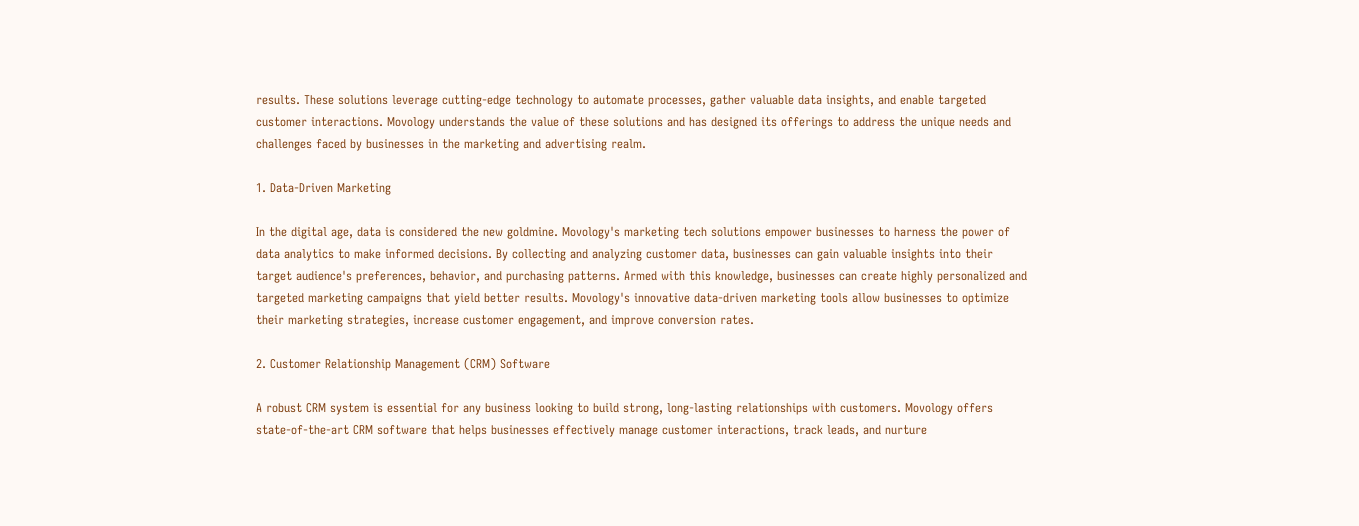results. These solutions leverage cutting-edge technology to automate processes, gather valuable data insights, and enable targeted customer interactions. Movology understands the value of these solutions and has designed its offerings to address the unique needs and challenges faced by businesses in the marketing and advertising realm.

1. Data-Driven Marketing

In the digital age, data is considered the new goldmine. Movology's marketing tech solutions empower businesses to harness the power of data analytics to make informed decisions. By collecting and analyzing customer data, businesses can gain valuable insights into their target audience's preferences, behavior, and purchasing patterns. Armed with this knowledge, businesses can create highly personalized and targeted marketing campaigns that yield better results. Movology's innovative data-driven marketing tools allow businesses to optimize their marketing strategies, increase customer engagement, and improve conversion rates.

2. Customer Relationship Management (CRM) Software

A robust CRM system is essential for any business looking to build strong, long-lasting relationships with customers. Movology offers state-of-the-art CRM software that helps businesses effectively manage customer interactions, track leads, and nurture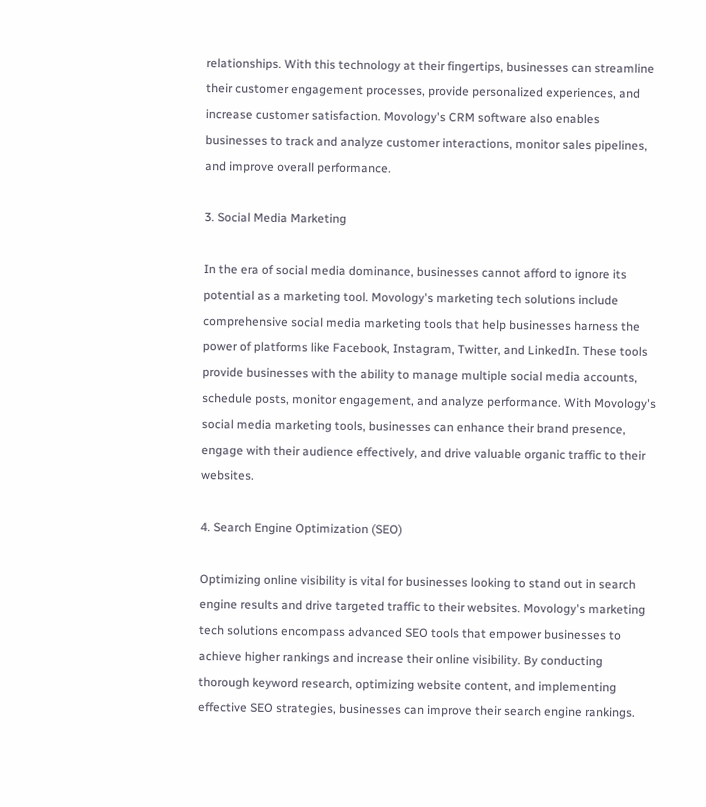relationships. With this technology at their fingertips, businesses can streamline their customer engagement processes, provide personalized experiences, and increase customer satisfaction. Movology's CRM software also enables businesses to track and analyze customer interactions, monitor sales pipelines, and improve overall performance.

3. Social Media Marketing

In the era of social media dominance, businesses cannot afford to ignore its potential as a marketing tool. Movology's marketing tech solutions include comprehensive social media marketing tools that help businesses harness the power of platforms like Facebook, Instagram, Twitter, and LinkedIn. These tools provide businesses with the ability to manage multiple social media accounts, schedule posts, monitor engagement, and analyze performance. With Movology's social media marketing tools, businesses can enhance their brand presence, engage with their audience effectively, and drive valuable organic traffic to their websites.

4. Search Engine Optimization (SEO)

Optimizing online visibility is vital for businesses looking to stand out in search engine results and drive targeted traffic to their websites. Movology's marketing tech solutions encompass advanced SEO tools that empower businesses to achieve higher rankings and increase their online visibility. By conducting thorough keyword research, optimizing website content, and implementing effective SEO strategies, businesses can improve their search engine rankings.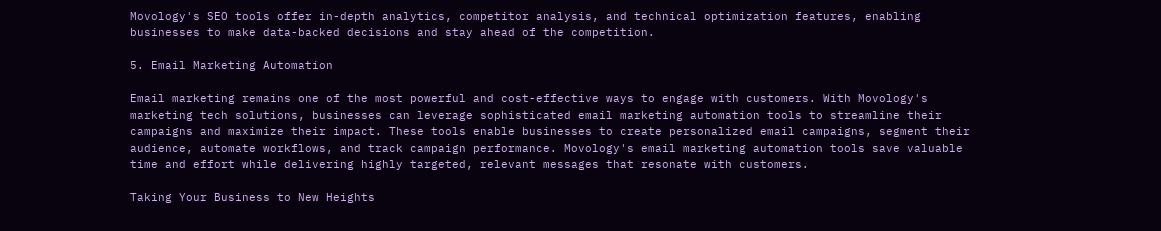Movology's SEO tools offer in-depth analytics, competitor analysis, and technical optimization features, enabling businesses to make data-backed decisions and stay ahead of the competition.

5. Email Marketing Automation

Email marketing remains one of the most powerful and cost-effective ways to engage with customers. With Movology's marketing tech solutions, businesses can leverage sophisticated email marketing automation tools to streamline their campaigns and maximize their impact. These tools enable businesses to create personalized email campaigns, segment their audience, automate workflows, and track campaign performance. Movology's email marketing automation tools save valuable time and effort while delivering highly targeted, relevant messages that resonate with customers.

Taking Your Business to New Heights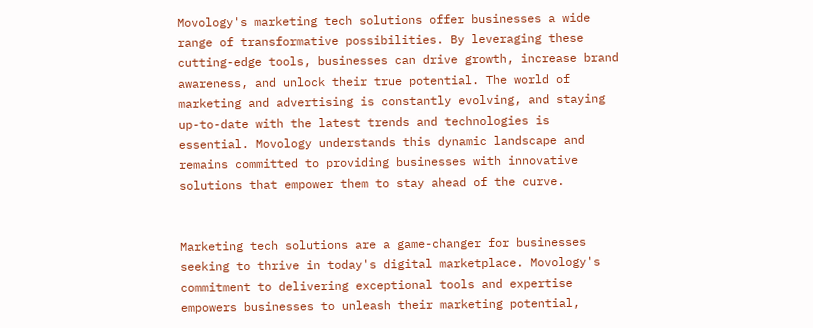Movology's marketing tech solutions offer businesses a wide range of transformative possibilities. By leveraging these cutting-edge tools, businesses can drive growth, increase brand awareness, and unlock their true potential. The world of marketing and advertising is constantly evolving, and staying up-to-date with the latest trends and technologies is essential. Movology understands this dynamic landscape and remains committed to providing businesses with innovative solutions that empower them to stay ahead of the curve.


Marketing tech solutions are a game-changer for businesses seeking to thrive in today's digital marketplace. Movology's commitment to delivering exceptional tools and expertise empowers businesses to unleash their marketing potential,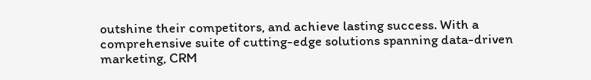outshine their competitors, and achieve lasting success. With a comprehensive suite of cutting-edge solutions spanning data-driven marketing, CRM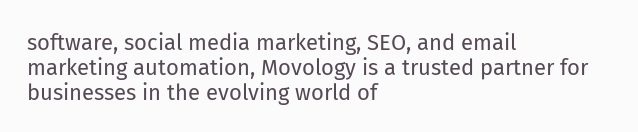software, social media marketing, SEO, and email marketing automation, Movology is a trusted partner for businesses in the evolving world of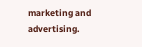marketing and advertising.